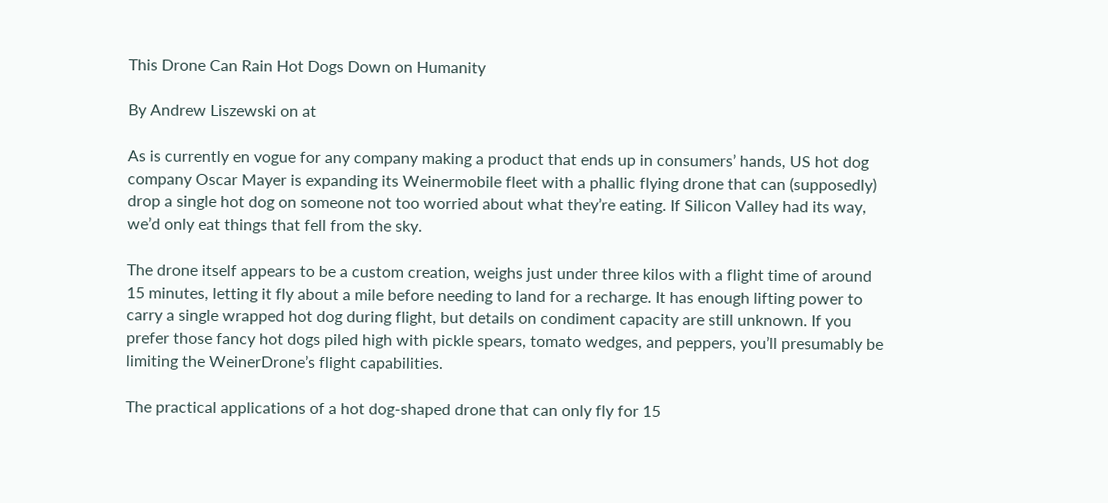This Drone Can Rain Hot Dogs Down on Humanity

By Andrew Liszewski on at

As is currently en vogue for any company making a product that ends up in consumers’ hands, US hot dog company Oscar Mayer is expanding its Weinermobile fleet with a phallic flying drone that can (supposedly) drop a single hot dog on someone not too worried about what they’re eating. If Silicon Valley had its way, we’d only eat things that fell from the sky.

The drone itself appears to be a custom creation, weighs just under three kilos with a flight time of around 15 minutes, letting it fly about a mile before needing to land for a recharge. It has enough lifting power to carry a single wrapped hot dog during flight, but details on condiment capacity are still unknown. If you prefer those fancy hot dogs piled high with pickle spears, tomato wedges, and peppers, you’ll presumably be limiting the WeinerDrone’s flight capabilities.

The practical applications of a hot dog-shaped drone that can only fly for 15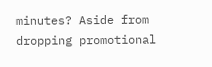minutes? Aside from dropping promotional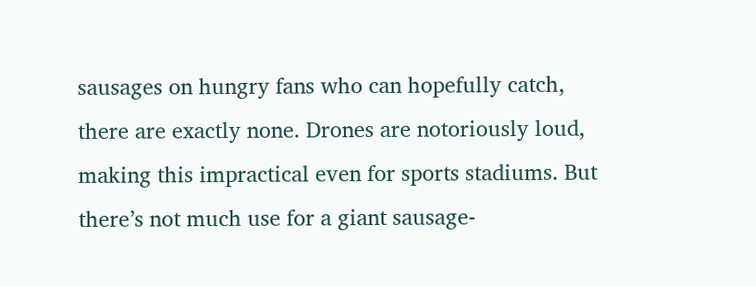sausages on hungry fans who can hopefully catch, there are exactly none. Drones are notoriously loud, making this impractical even for sports stadiums. But there’s not much use for a giant sausage-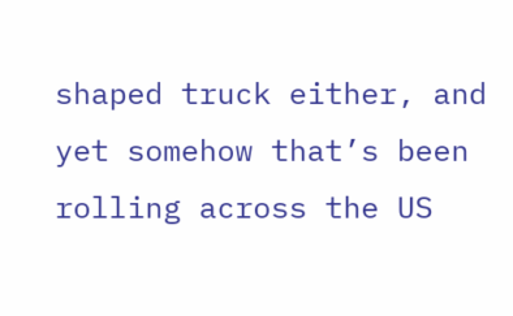shaped truck either, and yet somehow that’s been rolling across the US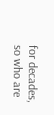for decades, so who are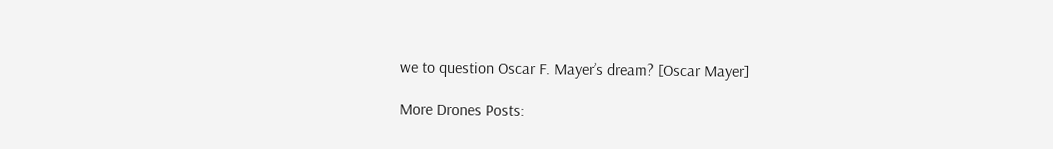we to question Oscar F. Mayer’s dream? [Oscar Mayer]

More Drones Posts: